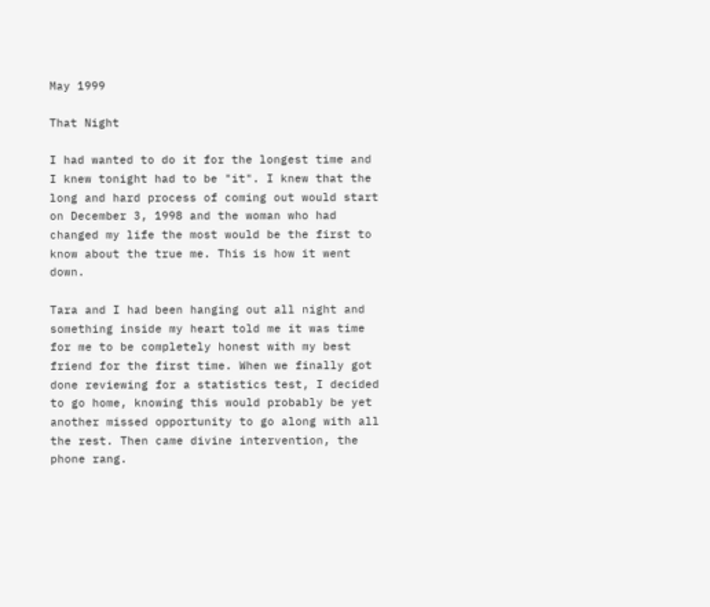May 1999

That Night

I had wanted to do it for the longest time and I knew tonight had to be "it". I knew that the long and hard process of coming out would start on December 3, 1998 and the woman who had changed my life the most would be the first to know about the true me. This is how it went down.

Tara and I had been hanging out all night and something inside my heart told me it was time for me to be completely honest with my best friend for the first time. When we finally got done reviewing for a statistics test, I decided to go home, knowing this would probably be yet another missed opportunity to go along with all the rest. Then came divine intervention, the phone rang.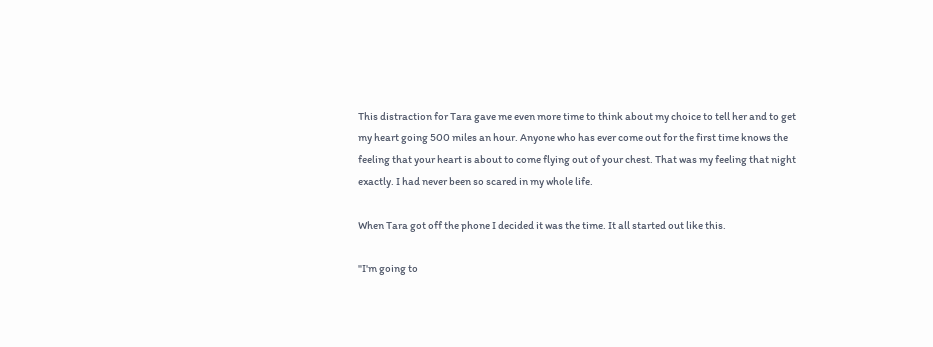This distraction for Tara gave me even more time to think about my choice to tell her and to get my heart going 500 miles an hour. Anyone who has ever come out for the first time knows the feeling that your heart is about to come flying out of your chest. That was my feeling that night exactly. I had never been so scared in my whole life.

When Tara got off the phone I decided it was the time. It all started out like this.

"I'm going to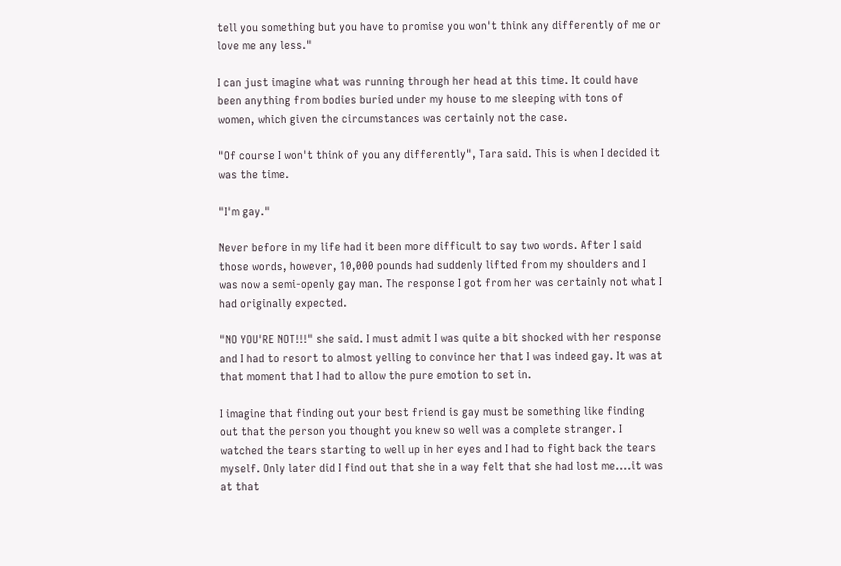tell you something but you have to promise you won't think any differently of me or love me any less."

I can just imagine what was running through her head at this time. It could have been anything from bodies buried under my house to me sleeping with tons of women, which given the circumstances was certainly not the case.

"Of course I won't think of you any differently", Tara said. This is when I decided it was the time.

"I'm gay."

Never before in my life had it been more difficult to say two words. After I said those words, however, 10,000 pounds had suddenly lifted from my shoulders and I was now a semi-openly gay man. The response I got from her was certainly not what I had originally expected.

"NO YOU'RE NOT!!!" she said. I must admit I was quite a bit shocked with her response and I had to resort to almost yelling to convince her that I was indeed gay. It was at that moment that I had to allow the pure emotion to set in.

I imagine that finding out your best friend is gay must be something like finding out that the person you thought you knew so well was a complete stranger. I watched the tears starting to well up in her eyes and I had to fight back the tears myself. Only later did I find out that she in a way felt that she had lost me....it was at that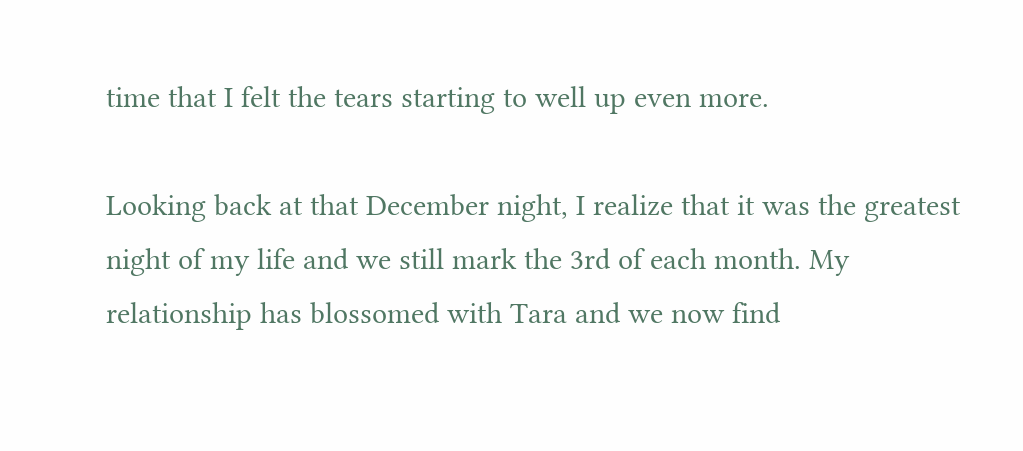time that I felt the tears starting to well up even more.

Looking back at that December night, I realize that it was the greatest night of my life and we still mark the 3rd of each month. My relationship has blossomed with Tara and we now find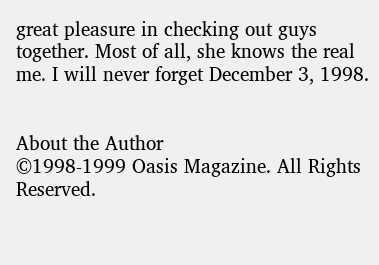great pleasure in checking out guys together. Most of all, she knows the real me. I will never forget December 3, 1998.


About the Author
©1998-1999 Oasis Magazine. All Rights Reserved.